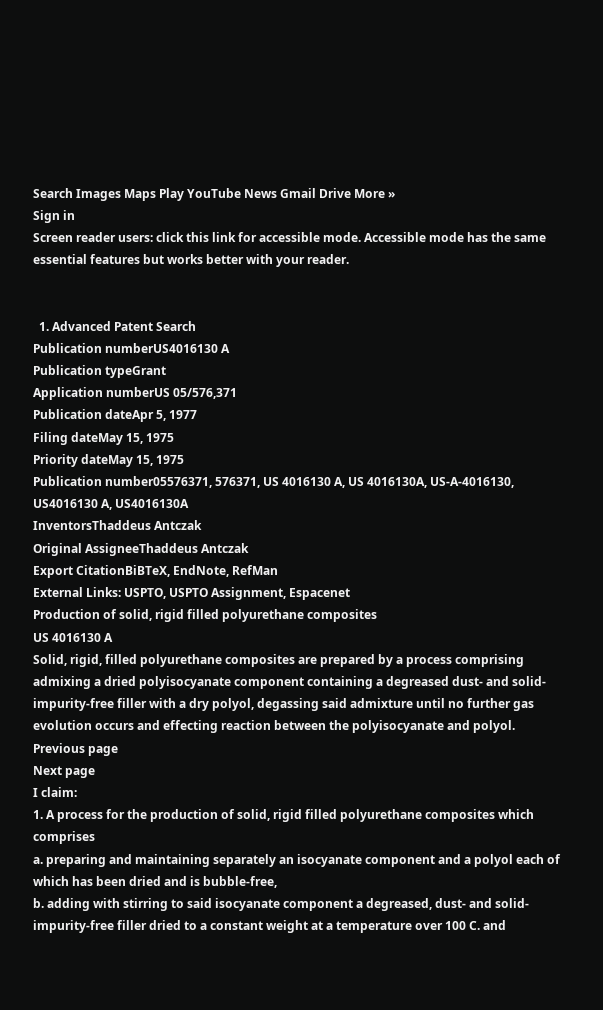Search Images Maps Play YouTube News Gmail Drive More »
Sign in
Screen reader users: click this link for accessible mode. Accessible mode has the same essential features but works better with your reader.


  1. Advanced Patent Search
Publication numberUS4016130 A
Publication typeGrant
Application numberUS 05/576,371
Publication dateApr 5, 1977
Filing dateMay 15, 1975
Priority dateMay 15, 1975
Publication number05576371, 576371, US 4016130 A, US 4016130A, US-A-4016130, US4016130 A, US4016130A
InventorsThaddeus Antczak
Original AssigneeThaddeus Antczak
Export CitationBiBTeX, EndNote, RefMan
External Links: USPTO, USPTO Assignment, Espacenet
Production of solid, rigid filled polyurethane composites
US 4016130 A
Solid, rigid, filled polyurethane composites are prepared by a process comprising admixing a dried polyisocyanate component containing a degreased dust- and solid-impurity-free filler with a dry polyol, degassing said admixture until no further gas evolution occurs and effecting reaction between the polyisocyanate and polyol.
Previous page
Next page
I claim:
1. A process for the production of solid, rigid filled polyurethane composites which comprises
a. preparing and maintaining separately an isocyanate component and a polyol each of which has been dried and is bubble-free,
b. adding with stirring to said isocyanate component a degreased, dust- and solid-impurity-free filler dried to a constant weight at a temperature over 100 C. and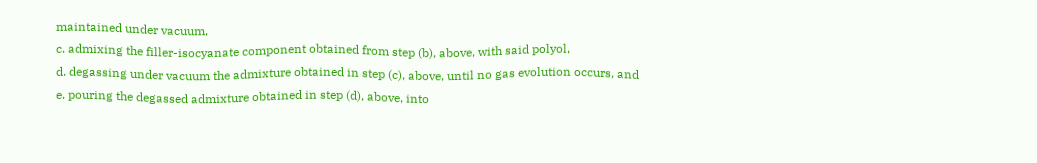maintained under vacuum,
c. admixing the filler-isocyanate component obtained from step (b), above, with said polyol,
d. degassing under vacuum the admixture obtained in step (c), above, until no gas evolution occurs, and
e. pouring the degassed admixture obtained in step (d), above, into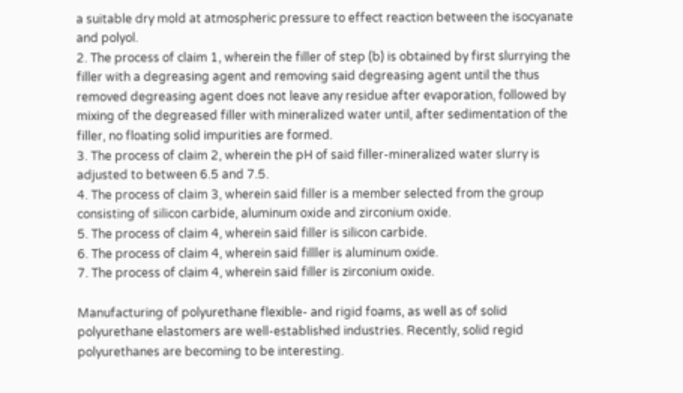a suitable dry mold at atmospheric pressure to effect reaction between the isocyanate and polyol.
2. The process of claim 1, wherein the filler of step (b) is obtained by first slurrying the filler with a degreasing agent and removing said degreasing agent until the thus removed degreasing agent does not leave any residue after evaporation, followed by mixing of the degreased filler with mineralized water until, after sedimentation of the filler, no floating solid impurities are formed.
3. The process of claim 2, wherein the pH of said filler-mineralized water slurry is adjusted to between 6.5 and 7.5.
4. The process of claim 3, wherein said filler is a member selected from the group consisting of silicon carbide, aluminum oxide and zirconium oxide.
5. The process of claim 4, wherein said filler is silicon carbide.
6. The process of claim 4, wherein said filller is aluminum oxide.
7. The process of claim 4, wherein said filler is zirconium oxide.

Manufacturing of polyurethane flexible- and rigid foams, as well as of solid polyurethane elastomers are well-established industries. Recently, solid regid polyurethanes are becoming to be interesting.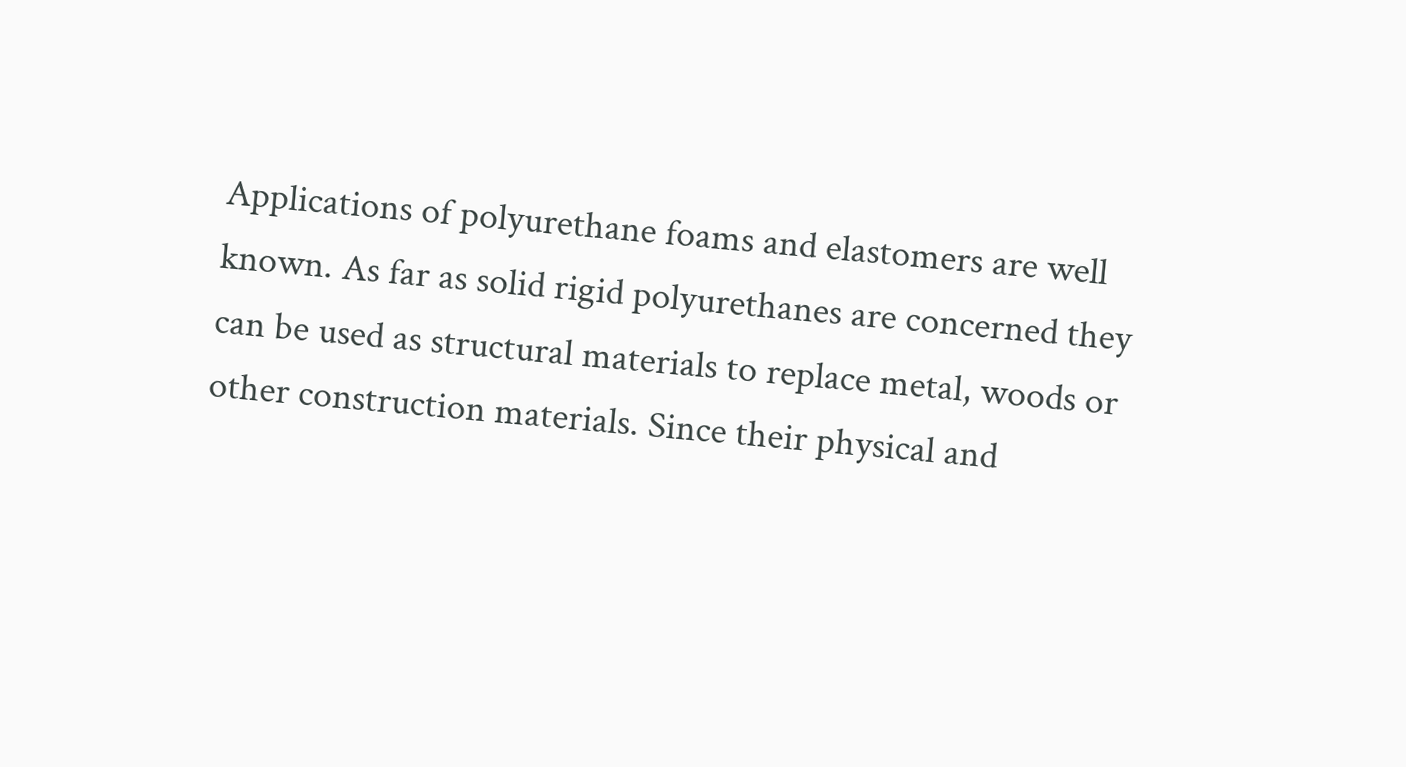Applications of polyurethane foams and elastomers are well known. As far as solid rigid polyurethanes are concerned they can be used as structural materials to replace metal, woods or other construction materials. Since their physical and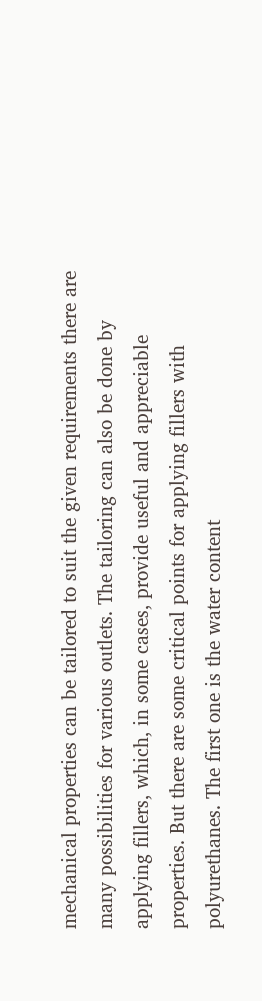mechanical properties can be tailored to suit the given requirements there are many possibilities for various outlets. The tailoring can also be done by applying fillers, which, in some cases, provide useful and appreciable properties. But there are some critical points for applying fillers with polyurethanes. The first one is the water content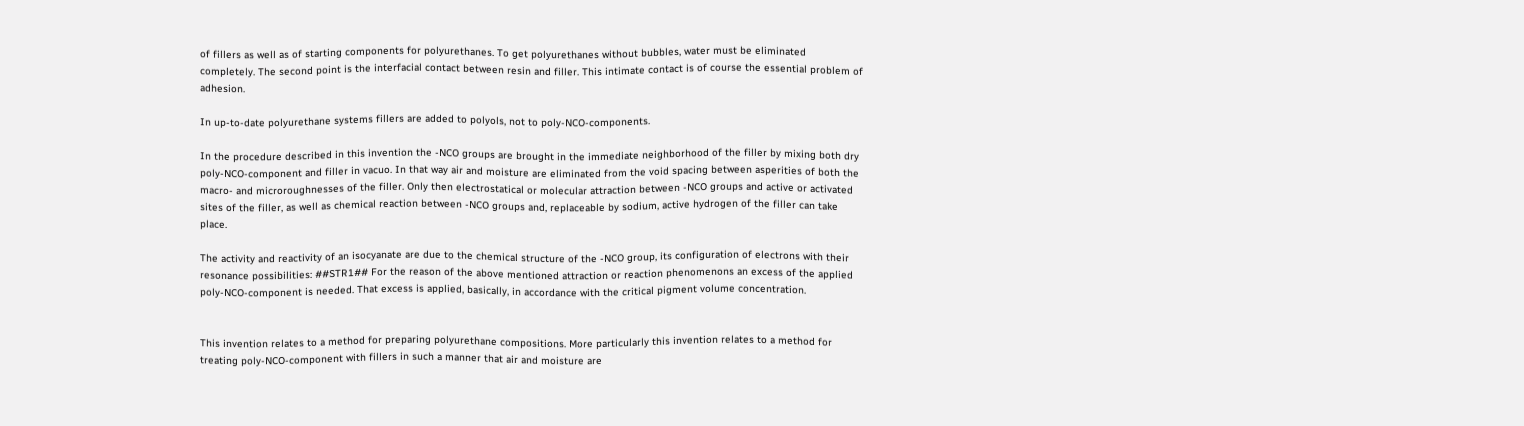of fillers as well as of starting components for polyurethanes. To get polyurethanes without bubbles, water must be eliminated completely. The second point is the interfacial contact between resin and filler. This intimate contact is of course the essential problem of adhesion.

In up-to-date polyurethane systems fillers are added to polyols, not to poly-NCO-components.

In the procedure described in this invention the -NCO groups are brought in the immediate neighborhood of the filler by mixing both dry poly-NCO-component and filler in vacuo. In that way air and moisture are eliminated from the void spacing between asperities of both the macro- and microroughnesses of the filler. Only then electrostatical or molecular attraction between -NCO groups and active or activated sites of the filler, as well as chemical reaction between -NCO groups and, replaceable by sodium, active hydrogen of the filler can take place.

The activity and reactivity of an isocyanate are due to the chemical structure of the -NCO group, its configuration of electrons with their resonance possibilities: ##STR1## For the reason of the above mentioned attraction or reaction phenomenons an excess of the applied poly-NCO-component is needed. That excess is applied, basically, in accordance with the critical pigment volume concentration.


This invention relates to a method for preparing polyurethane compositions. More particularly this invention relates to a method for treating poly-NCO-component with fillers in such a manner that air and moisture are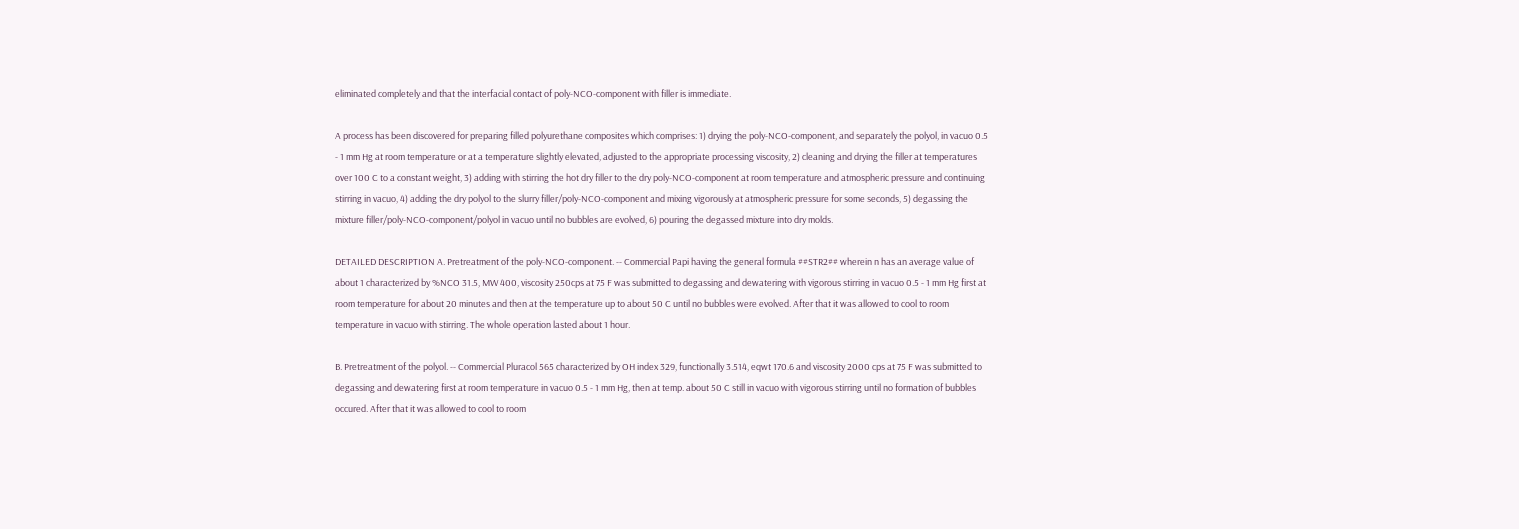eliminated completely and that the interfacial contact of poly-NCO-component with filler is immediate.

A process has been discovered for preparing filled polyurethane composites which comprises: 1) drying the poly-NCO-component, and separately the polyol, in vacuo 0.5 - 1 mm Hg at room temperature or at a temperature slightly elevated, adjusted to the appropriate processing viscosity, 2) cleaning and drying the filler at temperatures over 100 C to a constant weight, 3) adding with stirring the hot dry filler to the dry poly-NCO-component at room temperature and atmospheric pressure and continuing stirring in vacuo, 4) adding the dry polyol to the slurry filler/poly-NCO-component and mixing vigorously at atmospheric pressure for some seconds, 5) degassing the mixture filler/poly-NCO-component/polyol in vacuo until no bubbles are evolved, 6) pouring the degassed mixture into dry molds.

DETAILED DESCRIPTION A. Pretreatment of the poly-NCO-component. -- Commercial Papi having the general formula ##STR2## wherein n has an average value of about 1 characterized by %NCO 31.5, MW 400, viscosity 250cps at 75 F was submitted to degassing and dewatering with vigorous stirring in vacuo 0.5 - 1 mm Hg first at room temperature for about 20 minutes and then at the temperature up to about 50 C until no bubbles were evolved. After that it was allowed to cool to room temperature in vacuo with stirring. The whole operation lasted about 1 hour.

B. Pretreatment of the polyol. -- Commercial Pluracol 565 characterized by OH index 329, functionally 3.514, eqwt 170.6 and viscosity 2000 cps at 75 F was submitted to degassing and dewatering first at room temperature in vacuo 0.5 - 1 mm Hg, then at temp. about 50 C still in vacuo with vigorous stirring until no formation of bubbles occured. After that it was allowed to cool to room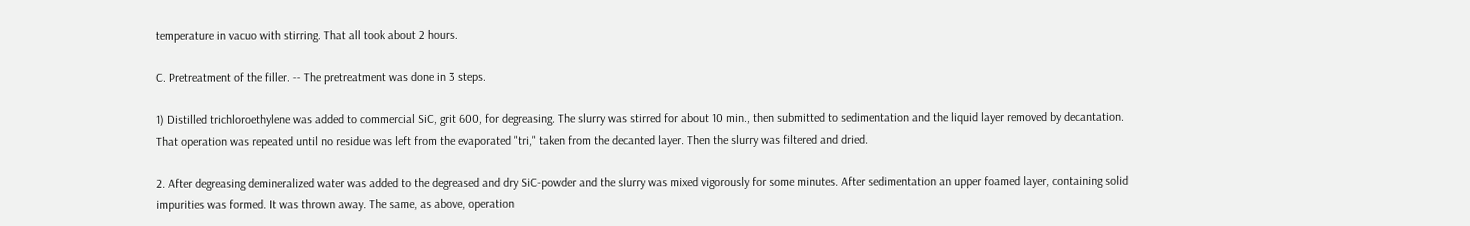temperature in vacuo with stirring. That all took about 2 hours.

C. Pretreatment of the filler. -- The pretreatment was done in 3 steps.

1) Distilled trichloroethylene was added to commercial SiC, grit 600, for degreasing. The slurry was stirred for about 10 min., then submitted to sedimentation and the liquid layer removed by decantation. That operation was repeated until no residue was left from the evaporated "tri," taken from the decanted layer. Then the slurry was filtered and dried.

2. After degreasing demineralized water was added to the degreased and dry SiC-powder and the slurry was mixed vigorously for some minutes. After sedimentation an upper foamed layer, containing solid impurities was formed. It was thrown away. The same, as above, operation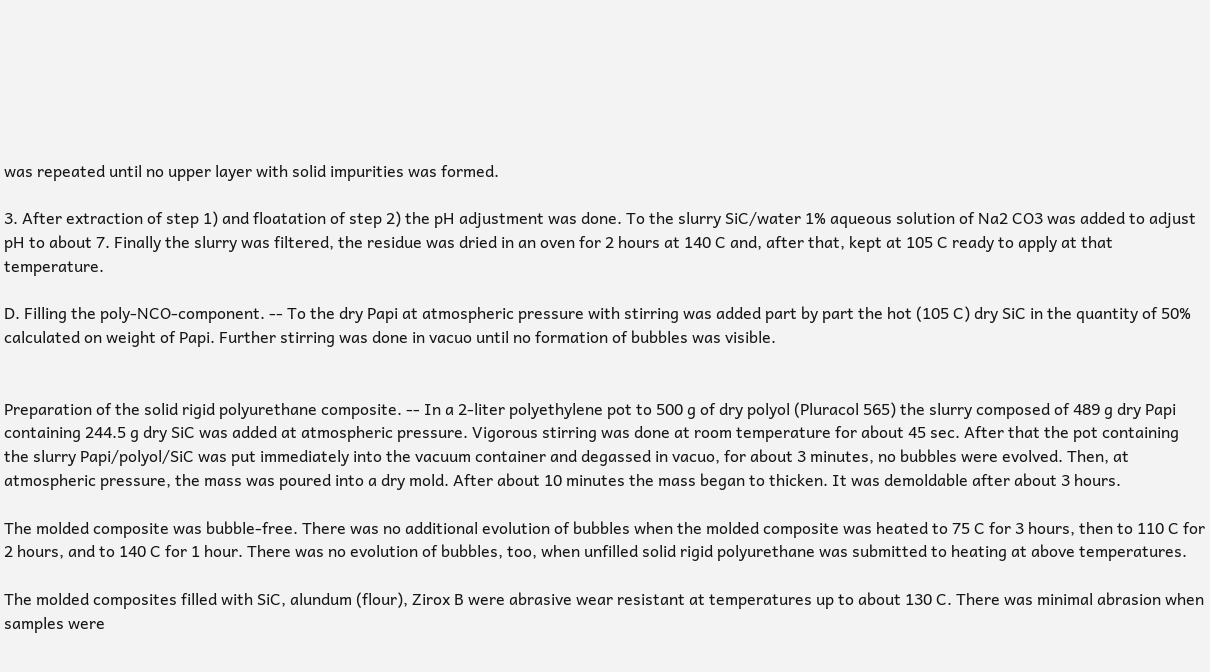was repeated until no upper layer with solid impurities was formed.

3. After extraction of step 1) and floatation of step 2) the pH adjustment was done. To the slurry SiC/water 1% aqueous solution of Na2 CO3 was added to adjust pH to about 7. Finally the slurry was filtered, the residue was dried in an oven for 2 hours at 140 C and, after that, kept at 105 C ready to apply at that temperature.

D. Filling the poly-NCO-component. -- To the dry Papi at atmospheric pressure with stirring was added part by part the hot (105 C) dry SiC in the quantity of 50% calculated on weight of Papi. Further stirring was done in vacuo until no formation of bubbles was visible.


Preparation of the solid rigid polyurethane composite. -- In a 2-liter polyethylene pot to 500 g of dry polyol (Pluracol 565) the slurry composed of 489 g dry Papi containing 244.5 g dry SiC was added at atmospheric pressure. Vigorous stirring was done at room temperature for about 45 sec. After that the pot containing the slurry Papi/polyol/SiC was put immediately into the vacuum container and degassed in vacuo, for about 3 minutes, no bubbles were evolved. Then, at atmospheric pressure, the mass was poured into a dry mold. After about 10 minutes the mass began to thicken. It was demoldable after about 3 hours.

The molded composite was bubble-free. There was no additional evolution of bubbles when the molded composite was heated to 75 C for 3 hours, then to 110 C for 2 hours, and to 140 C for 1 hour. There was no evolution of bubbles, too, when unfilled solid rigid polyurethane was submitted to heating at above temperatures.

The molded composites filled with SiC, alundum (flour), Zirox B were abrasive wear resistant at temperatures up to about 130 C. There was minimal abrasion when samples were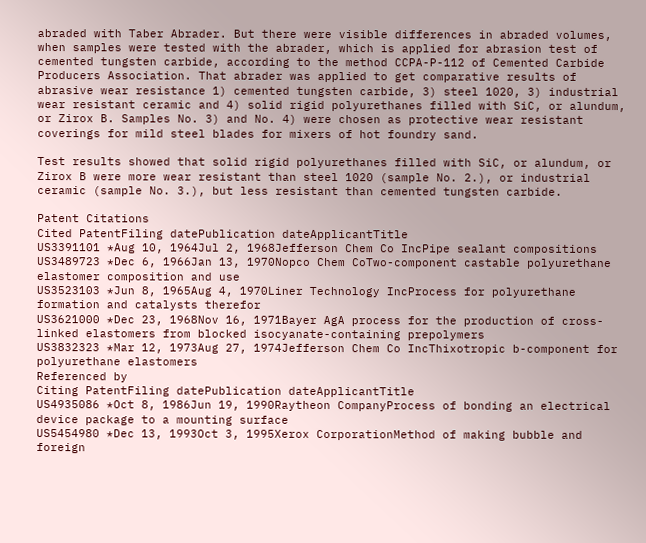abraded with Taber Abrader. But there were visible differences in abraded volumes, when samples were tested with the abrader, which is applied for abrasion test of cemented tungsten carbide, according to the method CCPA-P-112 of Cemented Carbide Producers Association. That abrader was applied to get comparative results of abrasive wear resistance 1) cemented tungsten carbide, 3) steel 1020, 3) industrial wear resistant ceramic and 4) solid rigid polyurethanes filled with SiC, or alundum, or Zirox B. Samples No. 3) and No. 4) were chosen as protective wear resistant coverings for mild steel blades for mixers of hot foundry sand.

Test results showed that solid rigid polyurethanes filled with SiC, or alundum, or Zirox B were more wear resistant than steel 1020 (sample No. 2.), or industrial ceramic (sample No. 3.), but less resistant than cemented tungsten carbide.

Patent Citations
Cited PatentFiling datePublication dateApplicantTitle
US3391101 *Aug 10, 1964Jul 2, 1968Jefferson Chem Co IncPipe sealant compositions
US3489723 *Dec 6, 1966Jan 13, 1970Nopco Chem CoTwo-component castable polyurethane elastomer composition and use
US3523103 *Jun 8, 1965Aug 4, 1970Liner Technology IncProcess for polyurethane formation and catalysts therefor
US3621000 *Dec 23, 1968Nov 16, 1971Bayer AgA process for the production of cross-linked elastomers from blocked isocyanate-containing prepolymers
US3832323 *Mar 12, 1973Aug 27, 1974Jefferson Chem Co IncThixotropic b-component for polyurethane elastomers
Referenced by
Citing PatentFiling datePublication dateApplicantTitle
US4935086 *Oct 8, 1986Jun 19, 1990Raytheon CompanyProcess of bonding an electrical device package to a mounting surface
US5454980 *Dec 13, 1993Oct 3, 1995Xerox CorporationMethod of making bubble and foreign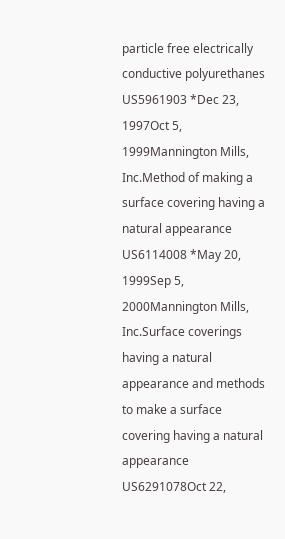particle free electrically conductive polyurethanes
US5961903 *Dec 23, 1997Oct 5, 1999Mannington Mills, Inc.Method of making a surface covering having a natural appearance
US6114008 *May 20, 1999Sep 5, 2000Mannington Mills, Inc.Surface coverings having a natural appearance and methods to make a surface covering having a natural appearance
US6291078Oct 22,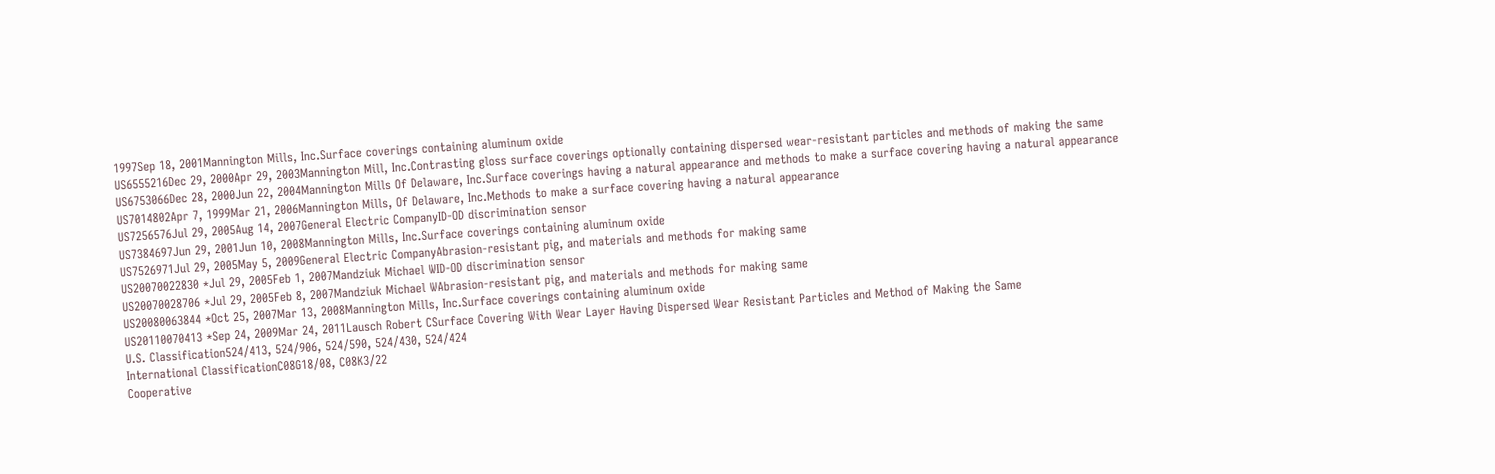1997Sep 18, 2001Mannington Mills, Inc.Surface coverings containing aluminum oxide
US6555216Dec 29, 2000Apr 29, 2003Mannington Mill, Inc.Contrasting gloss surface coverings optionally containing dispersed wear-resistant particles and methods of making the same
US6753066Dec 28, 2000Jun 22, 2004Mannington Mills Of Delaware, Inc.Surface coverings having a natural appearance and methods to make a surface covering having a natural appearance
US7014802Apr 7, 1999Mar 21, 2006Mannington Mills, Of Delaware, Inc.Methods to make a surface covering having a natural appearance
US7256576Jul 29, 2005Aug 14, 2007General Electric CompanyID-OD discrimination sensor
US7384697Jun 29, 2001Jun 10, 2008Mannington Mills, Inc.Surface coverings containing aluminum oxide
US7526971Jul 29, 2005May 5, 2009General Electric CompanyAbrasion-resistant pig, and materials and methods for making same
US20070022830 *Jul 29, 2005Feb 1, 2007Mandziuk Michael WID-OD discrimination sensor
US20070028706 *Jul 29, 2005Feb 8, 2007Mandziuk Michael WAbrasion-resistant pig, and materials and methods for making same
US20080063844 *Oct 25, 2007Mar 13, 2008Mannington Mills, Inc.Surface coverings containing aluminum oxide
US20110070413 *Sep 24, 2009Mar 24, 2011Lausch Robert CSurface Covering With Wear Layer Having Dispersed Wear Resistant Particles and Method of Making the Same
U.S. Classification524/413, 524/906, 524/590, 524/430, 524/424
International ClassificationC08G18/08, C08K3/22
Cooperative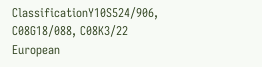ClassificationY10S524/906, C08G18/088, C08K3/22
European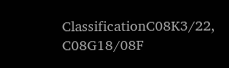ClassificationC08K3/22, C08G18/08F